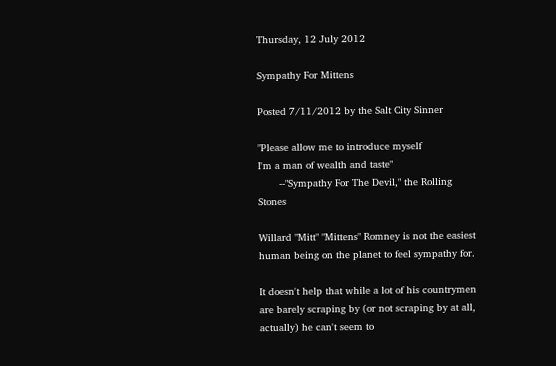Thursday, 12 July 2012

Sympathy For Mittens

Posted 7/11/2012 by the Salt City Sinner

"Please allow me to introduce myself
I'm a man of wealth and taste"
       --"Sympathy For The Devil," the Rolling Stones

Willard "Mitt" "Mittens" Romney is not the easiest human being on the planet to feel sympathy for.

It doesn't help that while a lot of his countrymen are barely scraping by (or not scraping by at all, actually) he can't seem to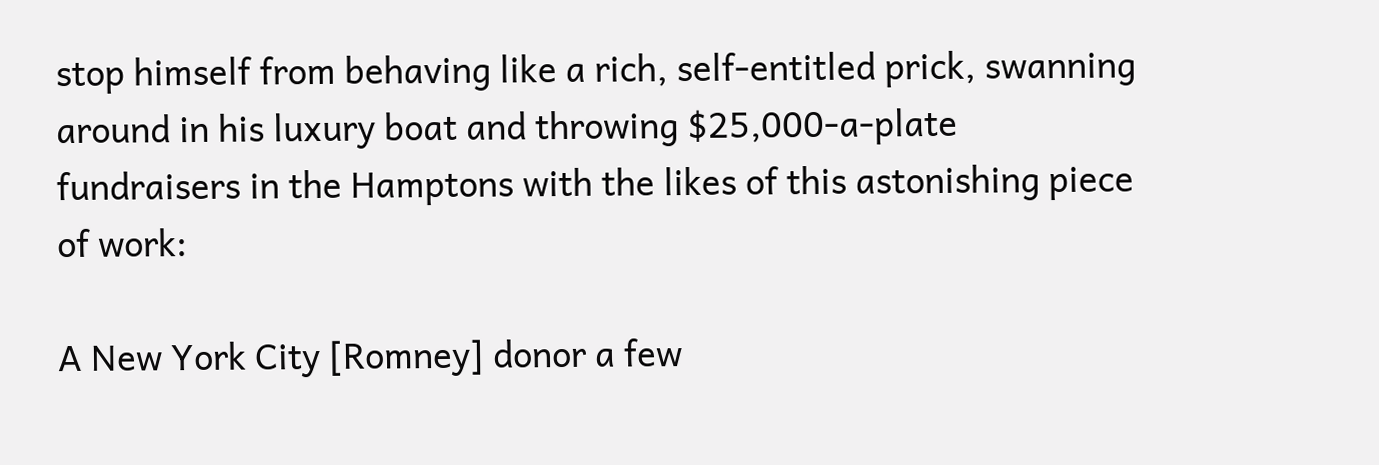stop himself from behaving like a rich, self-entitled prick, swanning around in his luxury boat and throwing $25,000-a-plate fundraisers in the Hamptons with the likes of this astonishing piece of work:

A New York City [Romney] donor a few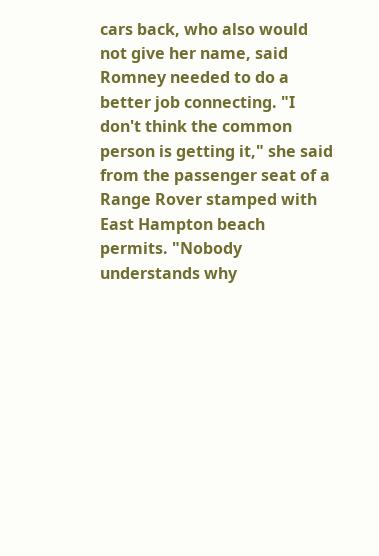cars back, who also would not give her name, said Romney needed to do a better job connecting. "I don't think the common person is getting it," she said from the passenger seat of a Range Rover stamped with East Hampton beach permits. "Nobody understands why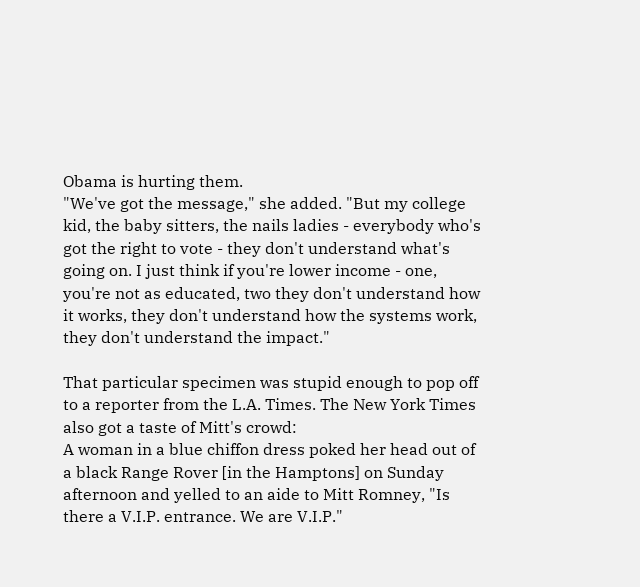Obama is hurting them.
"We've got the message," she added. "But my college kid, the baby sitters, the nails ladies - everybody who's got the right to vote - they don't understand what's going on. I just think if you're lower income - one, you're not as educated, two they don't understand how it works, they don't understand how the systems work, they don't understand the impact."

That particular specimen was stupid enough to pop off to a reporter from the L.A. Times. The New York Times also got a taste of Mitt's crowd:
A woman in a blue chiffon dress poked her head out of a black Range Rover [in the Hamptons] on Sunday afternoon and yelled to an aide to Mitt Romney, "Is there a V.I.P. entrance. We are V.I.P."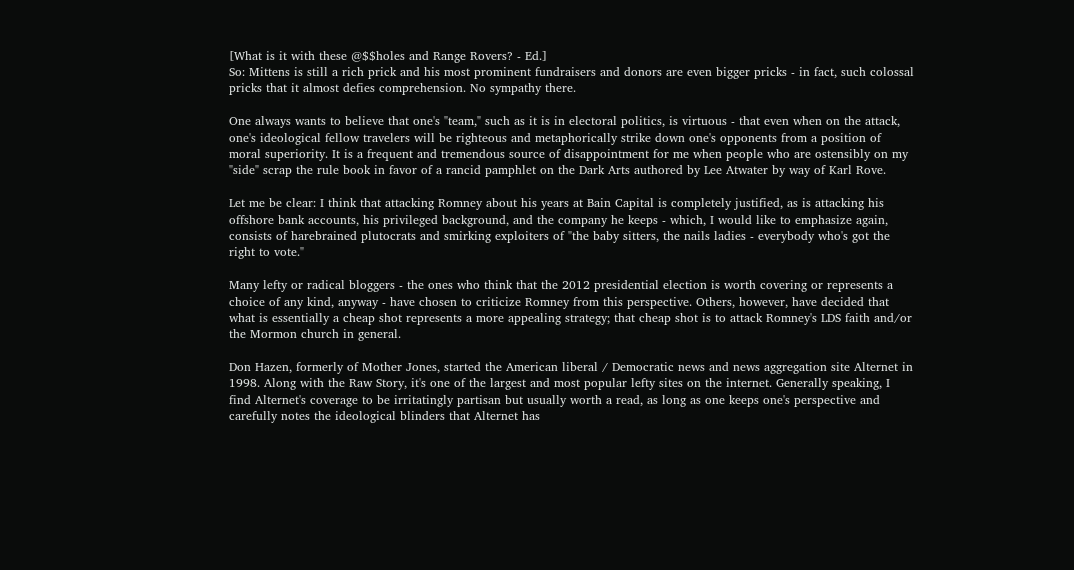[What is it with these @$$holes and Range Rovers? - Ed.]
So: Mittens is still a rich prick and his most prominent fundraisers and donors are even bigger pricks - in fact, such colossal pricks that it almost defies comprehension. No sympathy there.

One always wants to believe that one's "team," such as it is in electoral politics, is virtuous - that even when on the attack, one's ideological fellow travelers will be righteous and metaphorically strike down one's opponents from a position of moral superiority. It is a frequent and tremendous source of disappointment for me when people who are ostensibly on my "side" scrap the rule book in favor of a rancid pamphlet on the Dark Arts authored by Lee Atwater by way of Karl Rove.

Let me be clear: I think that attacking Romney about his years at Bain Capital is completely justified, as is attacking his offshore bank accounts, his privileged background, and the company he keeps - which, I would like to emphasize again, consists of harebrained plutocrats and smirking exploiters of "the baby sitters, the nails ladies - everybody who's got the right to vote."

Many lefty or radical bloggers - the ones who think that the 2012 presidential election is worth covering or represents a choice of any kind, anyway - have chosen to criticize Romney from this perspective. Others, however, have decided that what is essentially a cheap shot represents a more appealing strategy; that cheap shot is to attack Romney's LDS faith and/or the Mormon church in general.

Don Hazen, formerly of Mother Jones, started the American liberal / Democratic news and news aggregation site Alternet in 1998. Along with the Raw Story, it's one of the largest and most popular lefty sites on the internet. Generally speaking, I find Alternet's coverage to be irritatingly partisan but usually worth a read, as long as one keeps one's perspective and carefully notes the ideological blinders that Alternet has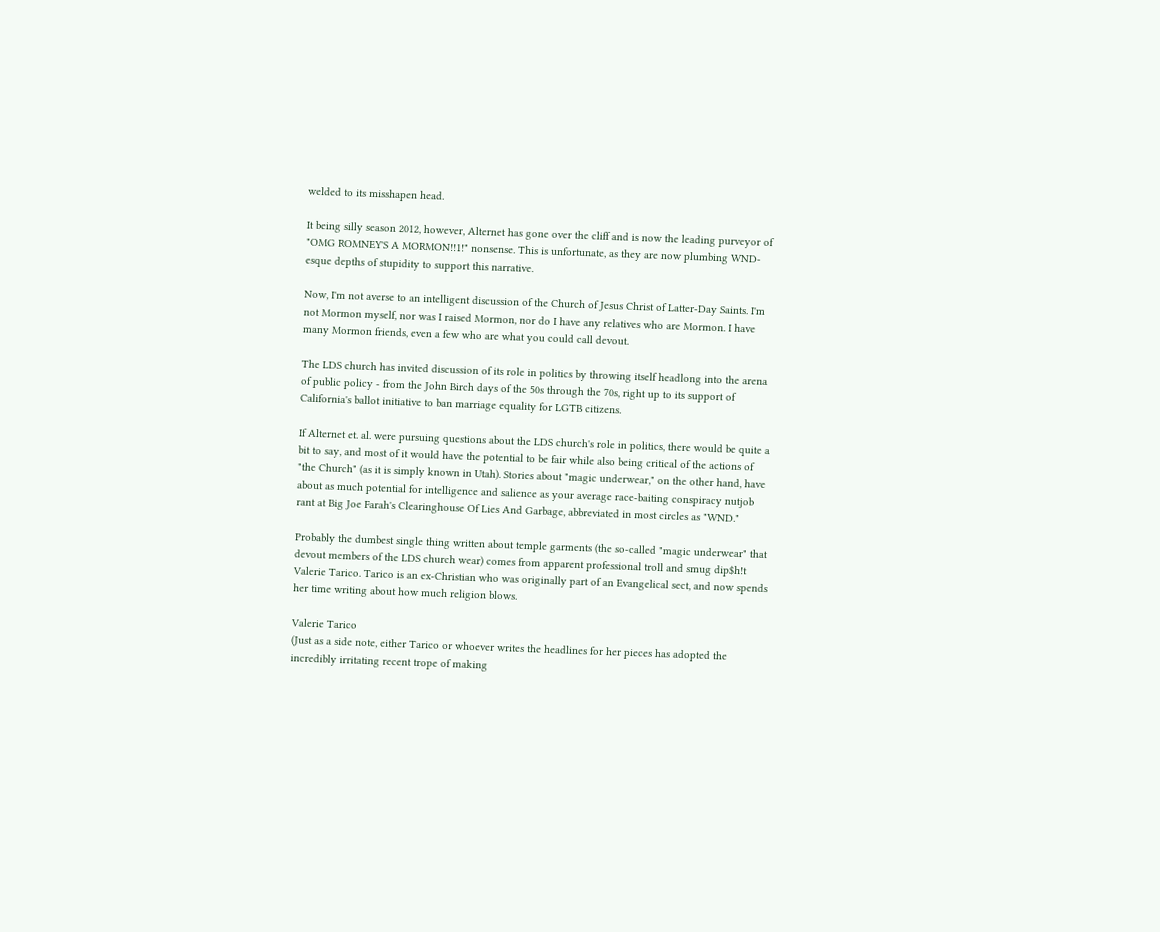welded to its misshapen head.

It being silly season 2012, however, Alternet has gone over the cliff and is now the leading purveyor of "OMG ROMNEY'S A MORMON!!1!" nonsense. This is unfortunate, as they are now plumbing WND-esque depths of stupidity to support this narrative.

Now, I'm not averse to an intelligent discussion of the Church of Jesus Christ of Latter-Day Saints. I'm not Mormon myself, nor was I raised Mormon, nor do I have any relatives who are Mormon. I have many Mormon friends, even a few who are what you could call devout.

The LDS church has invited discussion of its role in politics by throwing itself headlong into the arena of public policy - from the John Birch days of the 50s through the 70s, right up to its support of California's ballot initiative to ban marriage equality for LGTB citizens.

If Alternet et. al. were pursuing questions about the LDS church's role in politics, there would be quite a bit to say, and most of it would have the potential to be fair while also being critical of the actions of "the Church" (as it is simply known in Utah). Stories about "magic underwear," on the other hand, have about as much potential for intelligence and salience as your average race-baiting conspiracy nutjob rant at Big Joe Farah's Clearinghouse Of Lies And Garbage, abbreviated in most circles as "WND."

Probably the dumbest single thing written about temple garments (the so-called "magic underwear" that devout members of the LDS church wear) comes from apparent professional troll and smug dip$h!t Valerie Tarico. Tarico is an ex-Christian who was originally part of an Evangelical sect, and now spends her time writing about how much religion blows.

Valerie Tarico
(Just as a side note, either Tarico or whoever writes the headlines for her pieces has adopted the incredibly irritating recent trope of making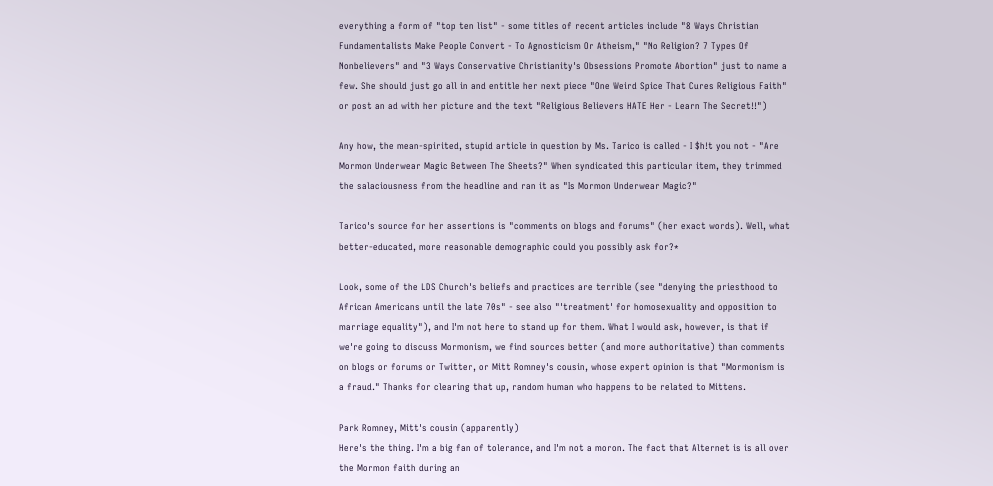everything a form of "top ten list" - some titles of recent articles include "8 Ways Christian Fundamentalists Make People Convert - To Agnosticism Or Atheism," "No Religion? 7 Types Of Nonbelievers" and "3 Ways Conservative Christianity's Obsessions Promote Abortion" just to name a few. She should just go all in and entitle her next piece "One Weird Spice That Cures Religious Faith" or post an ad with her picture and the text "Religious Believers HATE Her - Learn The Secret!!")

Any how, the mean-spirited, stupid article in question by Ms. Tarico is called - I $h!t you not - "Are Mormon Underwear Magic Between The Sheets?" When syndicated this particular item, they trimmed the salaciousness from the headline and ran it as "Is Mormon Underwear Magic?"

Tarico's source for her assertions is "comments on blogs and forums" (her exact words). Well, what better-educated, more reasonable demographic could you possibly ask for?*

Look, some of the LDS Church's beliefs and practices are terrible (see "denying the priesthood to African Americans until the late 70s" - see also "'treatment' for homosexuality and opposition to marriage equality"), and I'm not here to stand up for them. What I would ask, however, is that if we're going to discuss Mormonism, we find sources better (and more authoritative) than comments on blogs or forums or Twitter, or Mitt Romney's cousin, whose expert opinion is that "Mormonism is a fraud." Thanks for clearing that up, random human who happens to be related to Mittens.

Park Romney, Mitt's cousin (apparently)
Here's the thing. I'm a big fan of tolerance, and I'm not a moron. The fact that Alternet is is all over the Mormon faith during an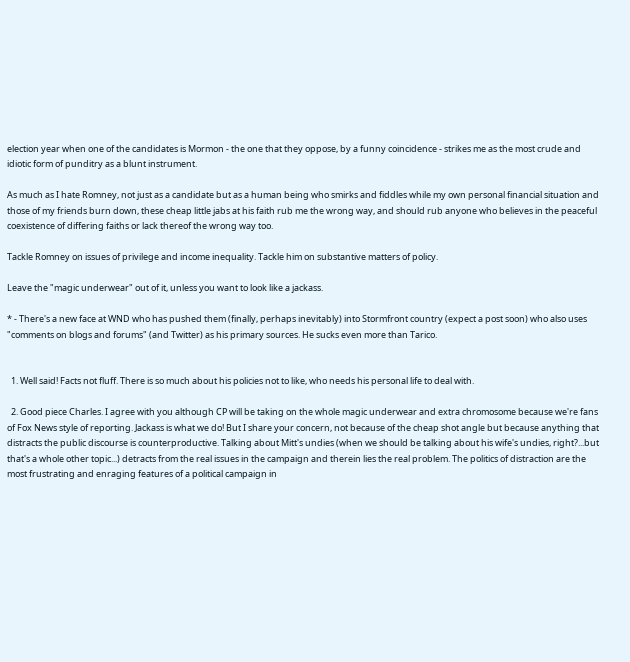election year when one of the candidates is Mormon - the one that they oppose, by a funny coincidence - strikes me as the most crude and idiotic form of punditry as a blunt instrument.

As much as I hate Romney, not just as a candidate but as a human being who smirks and fiddles while my own personal financial situation and those of my friends burn down, these cheap little jabs at his faith rub me the wrong way, and should rub anyone who believes in the peaceful coexistence of differing faiths or lack thereof the wrong way too.

Tackle Romney on issues of privilege and income inequality. Tackle him on substantive matters of policy.

Leave the "magic underwear" out of it, unless you want to look like a jackass.

* - There's a new face at WND who has pushed them (finally, perhaps inevitably) into Stormfront country (expect a post soon) who also uses "comments on blogs and forums" (and Twitter) as his primary sources. He sucks even more than Tarico.


  1. Well said! Facts not fluff. There is so much about his policies not to like, who needs his personal life to deal with.

  2. Good piece Charles. I agree with you although CP will be taking on the whole magic underwear and extra chromosome because we're fans of Fox News style of reporting. Jackass is what we do! But I share your concern, not because of the cheap shot angle but because anything that distracts the public discourse is counterproductive. Talking about Mitt's undies (when we should be talking about his wife's undies, right?...but that's a whole other topic...) detracts from the real issues in the campaign and therein lies the real problem. The politics of distraction are the most frustrating and enraging features of a political campaign in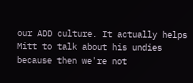our ADD culture. It actually helps Mitt to talk about his undies because then we're not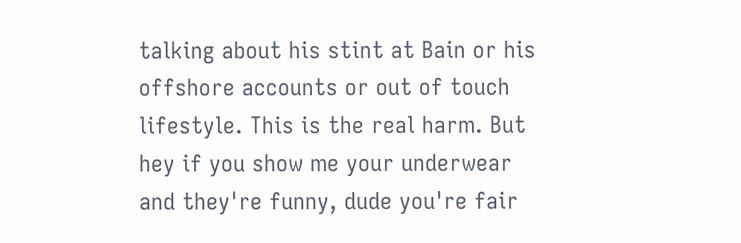talking about his stint at Bain or his offshore accounts or out of touch lifestyle. This is the real harm. But hey if you show me your underwear and they're funny, dude you're fair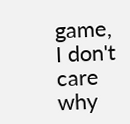game, I don't care why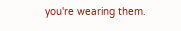you're wearing them.